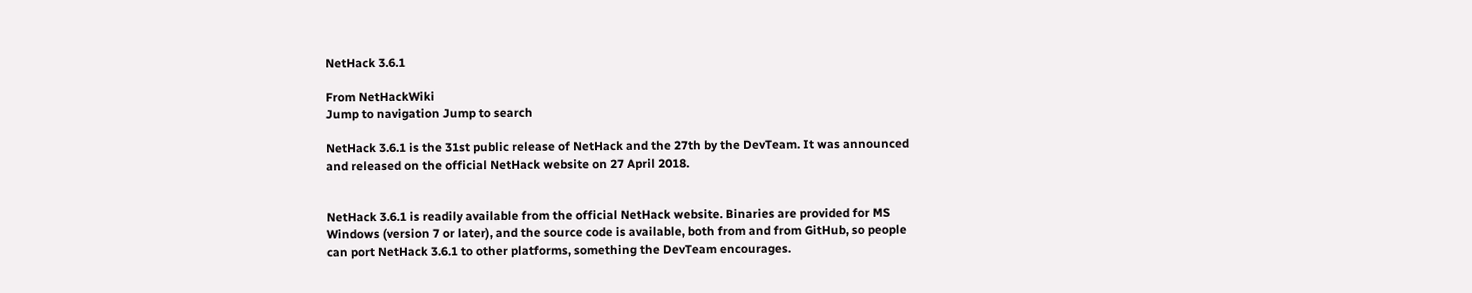NetHack 3.6.1

From NetHackWiki
Jump to navigation Jump to search

NetHack 3.6.1 is the 31st public release of NetHack and the 27th by the DevTeam. It was announced and released on the official NetHack website on 27 April 2018.


NetHack 3.6.1 is readily available from the official NetHack website. Binaries are provided for MS Windows (version 7 or later), and the source code is available, both from and from GitHub, so people can port NetHack 3.6.1 to other platforms, something the DevTeam encourages.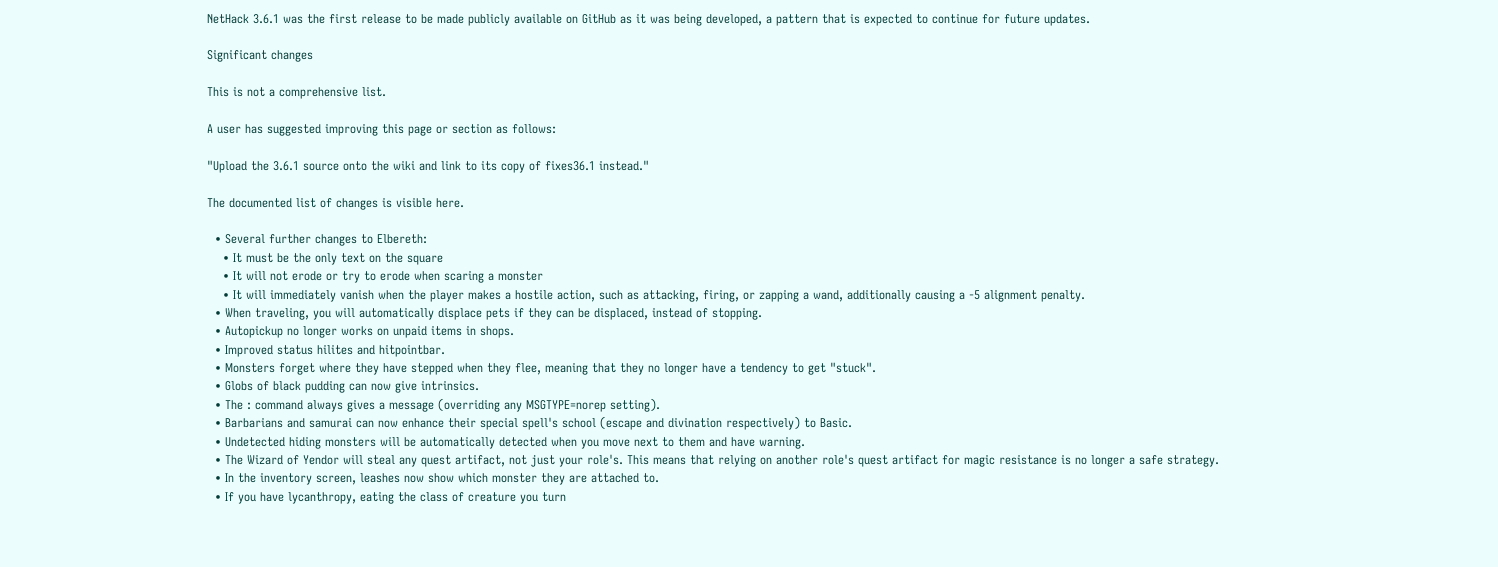NetHack 3.6.1 was the first release to be made publicly available on GitHub as it was being developed, a pattern that is expected to continue for future updates.

Significant changes

This is not a comprehensive list.

A user has suggested improving this page or section as follows:

"Upload the 3.6.1 source onto the wiki and link to its copy of fixes36.1 instead."

The documented list of changes is visible here.

  • Several further changes to Elbereth:
    • It must be the only text on the square
    • It will not erode or try to erode when scaring a monster
    • It will immediately vanish when the player makes a hostile action, such as attacking, firing, or zapping a wand, additionally causing a -5 alignment penalty.
  • When traveling, you will automatically displace pets if they can be displaced, instead of stopping.
  • Autopickup no longer works on unpaid items in shops.
  • Improved status hilites and hitpointbar.
  • Monsters forget where they have stepped when they flee, meaning that they no longer have a tendency to get "stuck".
  • Globs of black pudding can now give intrinsics.
  • The : command always gives a message (overriding any MSGTYPE=norep setting).
  • Barbarians and samurai can now enhance their special spell's school (escape and divination respectively) to Basic.
  • Undetected hiding monsters will be automatically detected when you move next to them and have warning.
  • The Wizard of Yendor will steal any quest artifact, not just your role's. This means that relying on another role's quest artifact for magic resistance is no longer a safe strategy.
  • In the inventory screen, leashes now show which monster they are attached to.
  • If you have lycanthropy, eating the class of creature you turn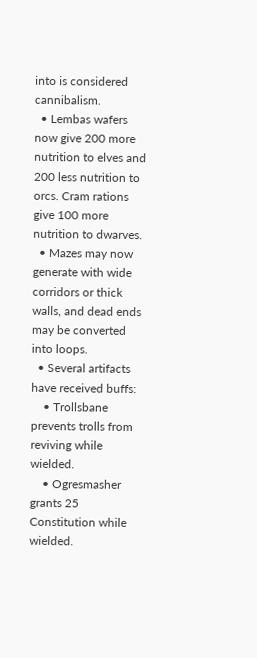into is considered cannibalism.
  • Lembas wafers now give 200 more nutrition to elves and 200 less nutrition to orcs. Cram rations give 100 more nutrition to dwarves.
  • Mazes may now generate with wide corridors or thick walls, and dead ends may be converted into loops.
  • Several artifacts have received buffs:
    • Trollsbane prevents trolls from reviving while wielded.
    • Ogresmasher grants 25 Constitution while wielded.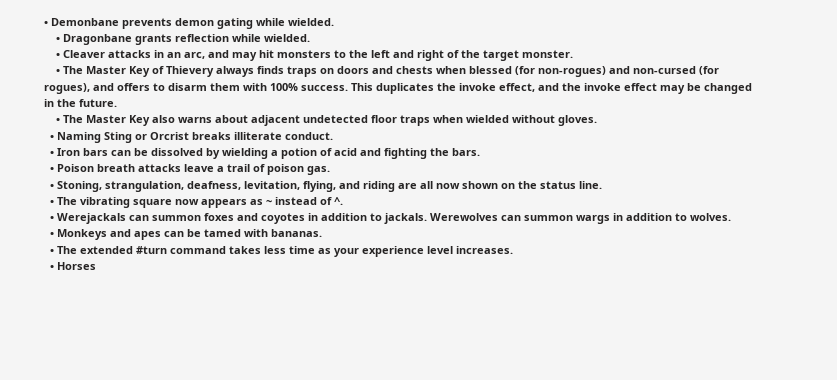• Demonbane prevents demon gating while wielded.
    • Dragonbane grants reflection while wielded.
    • Cleaver attacks in an arc, and may hit monsters to the left and right of the target monster.
    • The Master Key of Thievery always finds traps on doors and chests when blessed (for non-rogues) and non-cursed (for rogues), and offers to disarm them with 100% success. This duplicates the invoke effect, and the invoke effect may be changed in the future.
    • The Master Key also warns about adjacent undetected floor traps when wielded without gloves.
  • Naming Sting or Orcrist breaks illiterate conduct.
  • Iron bars can be dissolved by wielding a potion of acid and fighting the bars.
  • Poison breath attacks leave a trail of poison gas.
  • Stoning, strangulation, deafness, levitation, flying, and riding are all now shown on the status line.
  • The vibrating square now appears as ~ instead of ^.
  • Werejackals can summon foxes and coyotes in addition to jackals. Werewolves can summon wargs in addition to wolves.
  • Monkeys and apes can be tamed with bananas.
  • The extended #turn command takes less time as your experience level increases.
  • Horses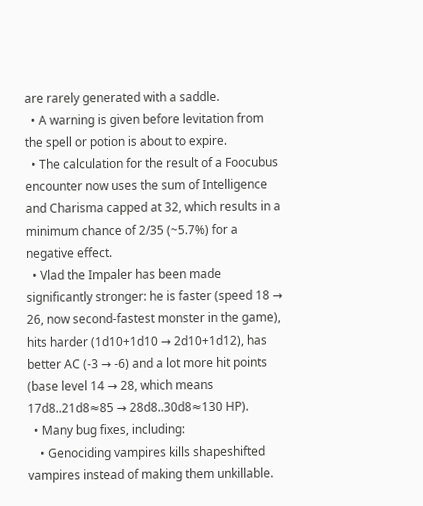are rarely generated with a saddle.
  • A warning is given before levitation from the spell or potion is about to expire.
  • The calculation for the result of a Foocubus encounter now uses the sum of Intelligence and Charisma capped at 32, which results in a minimum chance of 2/35 (~5.7%) for a negative effect.
  • Vlad the Impaler has been made significantly stronger: he is faster (speed 18 → 26, now second-fastest monster in the game), hits harder (1d10+1d10 → 2d10+1d12), has better AC (-3 → -6) and a lot more hit points (base level 14 → 28, which means 17d8..21d8≈85 → 28d8..30d8≈130 HP).
  • Many bug fixes, including:
    • Genociding vampires kills shapeshifted vampires instead of making them unkillable.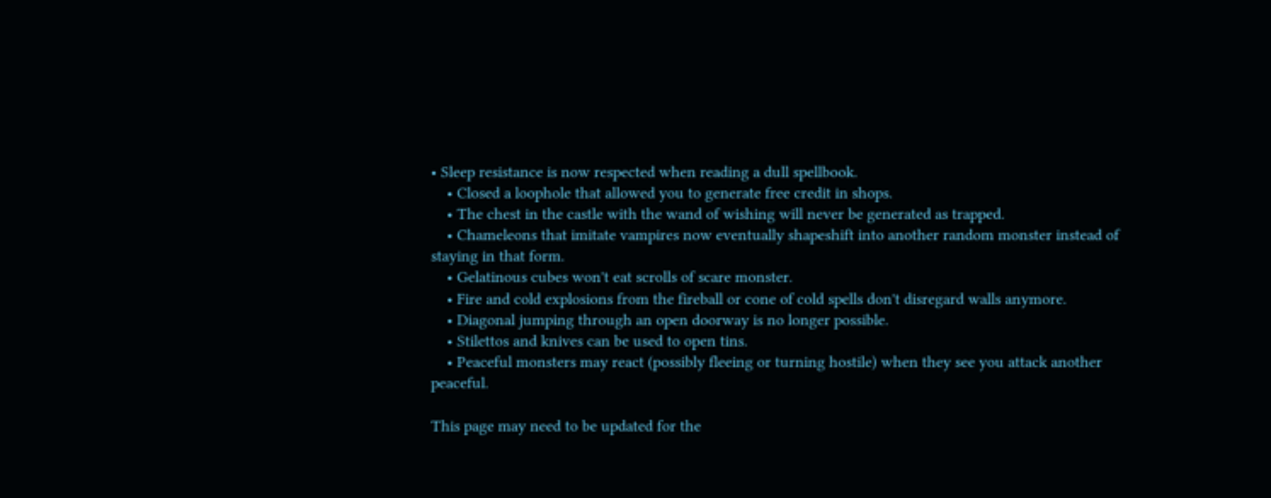• Sleep resistance is now respected when reading a dull spellbook.
    • Closed a loophole that allowed you to generate free credit in shops.
    • The chest in the castle with the wand of wishing will never be generated as trapped.
    • Chameleons that imitate vampires now eventually shapeshift into another random monster instead of staying in that form.
    • Gelatinous cubes won't eat scrolls of scare monster.
    • Fire and cold explosions from the fireball or cone of cold spells don't disregard walls anymore.
    • Diagonal jumping through an open doorway is no longer possible.
    • Stilettos and knives can be used to open tins.
    • Peaceful monsters may react (possibly fleeing or turning hostile) when they see you attack another peaceful.

This page may need to be updated for the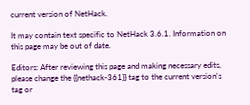current version of NetHack.

It may contain text specific to NetHack 3.6.1. Information on this page may be out of date.

Editors: After reviewing this page and making necessary edits, please change the {{nethack-361}} tag to the current version's tag or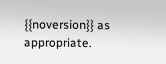{{noversion}} as appropriate.